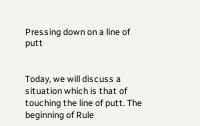Pressing down on a line of putt


Today, we will discuss a situation which is that of touching the line of putt. The beginning of Rule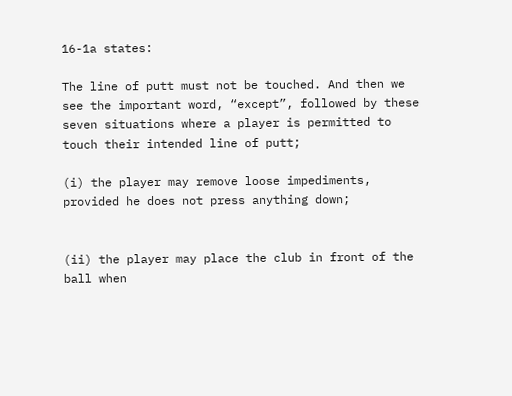16-1a states:

The line of putt must not be touched. And then we see the important word, “except”, followed by these seven situations where a player is permitted to touch their intended line of putt;

(i) the player may remove loose impediments, provided he does not press anything down;


(ii) the player may place the club in front of the ball when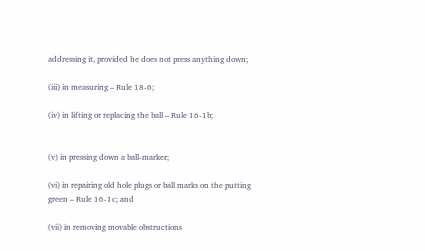addressing it, provided he does not press anything down;

(iii) in measuring – Rule 18-6;

(iv) in lifting or replacing the ball – Rule 16-1b;


(v) in pressing down a ball-marker;

(vi) in repairing old hole plugs or ball marks on the putting green – Rule 16-1c; and

(vii) in removing movable obstructions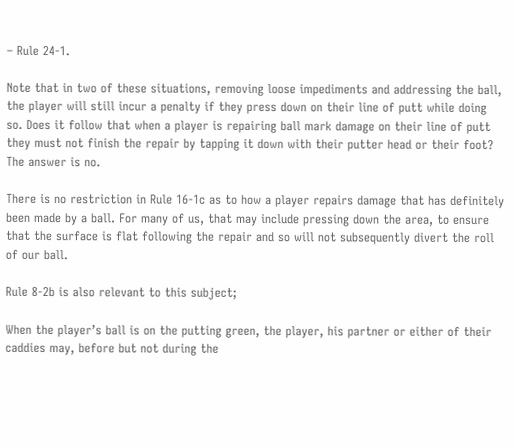– Rule 24-1.

Note that in two of these situations, removing loose impediments and addressing the ball, the player will still incur a penalty if they press down on their line of putt while doing so. Does it follow that when a player is repairing ball mark damage on their line of putt they must not finish the repair by tapping it down with their putter head or their foot? The answer is no.

There is no restriction in Rule 16-1c as to how a player repairs damage that has definitely been made by a ball. For many of us, that may include pressing down the area, to ensure that the surface is flat following the repair and so will not subsequently divert the roll of our ball.

Rule 8-2b is also relevant to this subject;

When the player’s ball is on the putting green, the player, his partner or either of their caddies may, before but not during the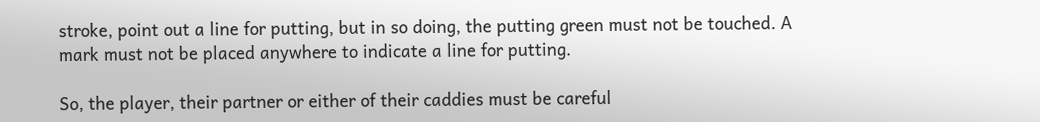stroke, point out a line for putting, but in so doing, the putting green must not be touched. A mark must not be placed anywhere to indicate a line for putting.

So, the player, their partner or either of their caddies must be careful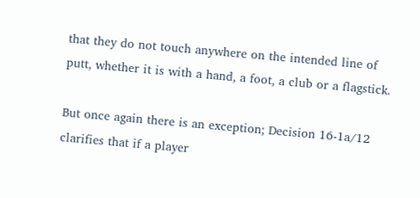that they do not touch anywhere on the intended line of putt, whether it is with a hand, a foot, a club or a flagstick.

But once again there is an exception; Decision 16-1a/12 clarifies that if a player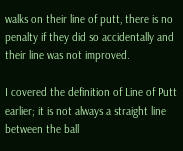walks on their line of putt, there is no penalty if they did so accidentally and their line was not improved.

I covered the definition of Line of Putt earlier; it is not always a straight line between the ball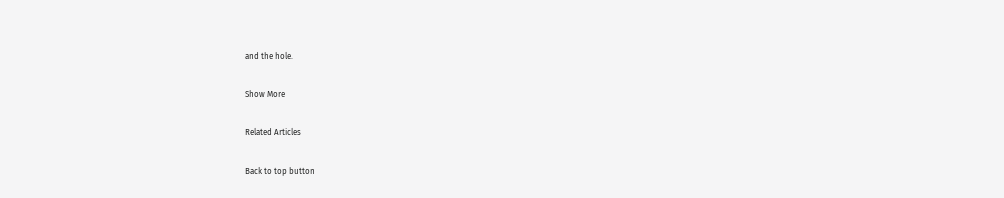and the hole.

Show More

Related Articles

Back to top button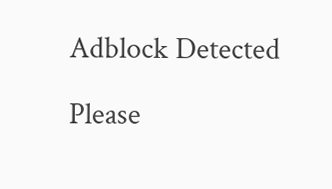Adblock Detected

Please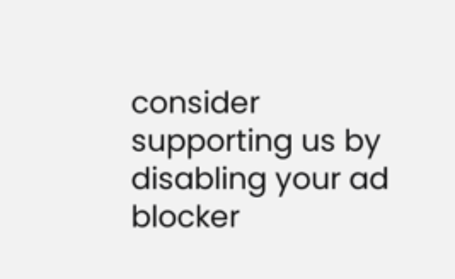consider supporting us by disabling your ad blocker